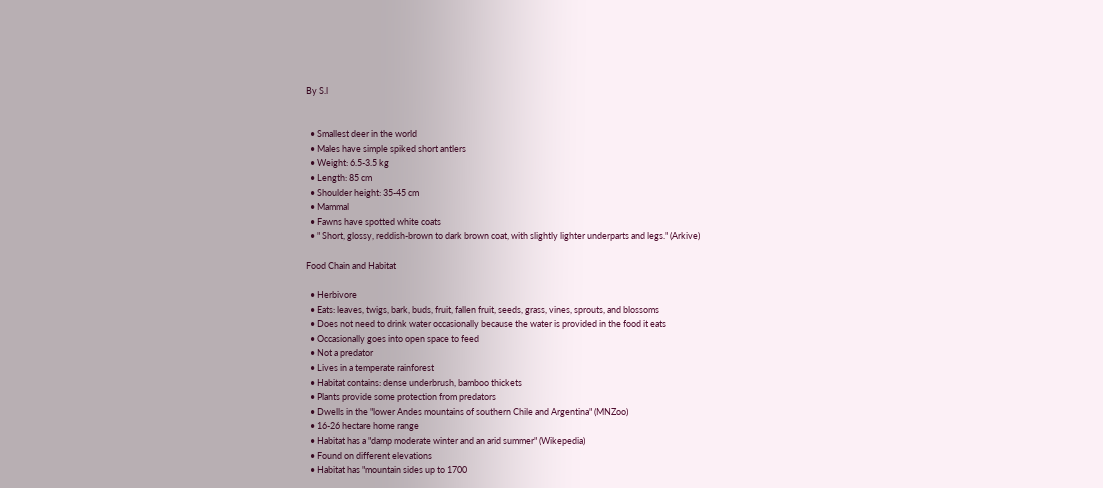By S.l


  • Smallest deer in the world
  • Males have simple spiked short antlers
  • Weight: 6.5-3.5 kg
  • Length: 85 cm
  • Shoulder height: 35-45 cm
  • Mammal
  • Fawns have spotted white coats
  • " Short, glossy, reddish-brown to dark brown coat, with slightly lighter underparts and legs." (Arkive)

Food Chain and Habitat

  • Herbivore
  • Eats: leaves, twigs, bark, buds, fruit, fallen fruit, seeds, grass, vines, sprouts, and blossoms
  • Does not need to drink water occasionally because the water is provided in the food it eats
  • Occasionally goes into open space to feed
  • Not a predator
  • Lives in a temperate rainforest
  • Habitat contains: dense underbrush, bamboo thickets
  • Plants provide some protection from predators
  • Dwells in the "lower Andes mountains of southern Chile and Argentina" (MNZoo)
  • 16-26 hectare home range
  • Habitat has a "damp moderate winter and an arid summer" (Wikepedia)
  • Found on different elevations
  • Habitat has "mountain sides up to 1700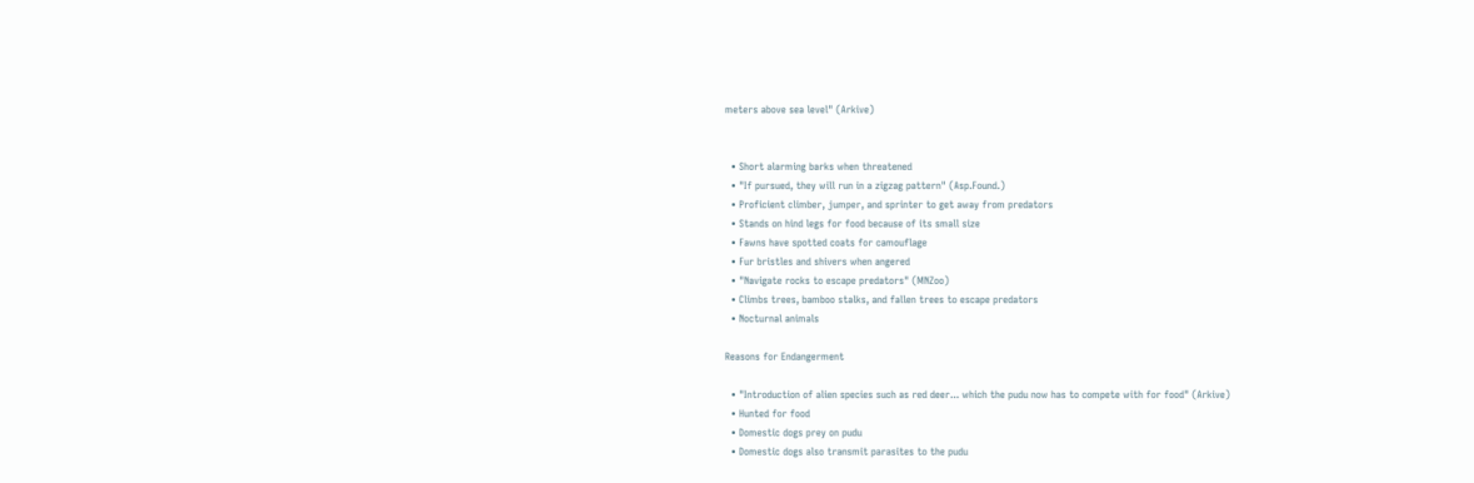meters above sea level" (Arkive)


  • Short alarming barks when threatened
  • "If pursued, they will run in a zigzag pattern" (Asp.Found.)
  • Proficient climber, jumper, and sprinter to get away from predators
  • Stands on hind legs for food because of its small size
  • Fawns have spotted coats for camouflage
  • Fur bristles and shivers when angered
  • "Navigate rocks to escape predators" (MNZoo)
  • Climbs trees, bamboo stalks, and fallen trees to escape predators
  • Nocturnal animals

Reasons for Endangerment

  • "Introduction of alien species such as red deer... which the pudu now has to compete with for food" (Arkive)
  • Hunted for food
  • Domestic dogs prey on pudu
  • Domestic dogs also transmit parasites to the pudu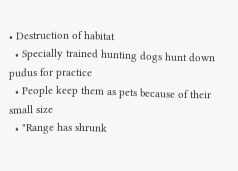• Destruction of habitat
  • Specially trained hunting dogs hunt down pudus for practice
  • People keep them as pets because of their small size
  • "Range has shrunk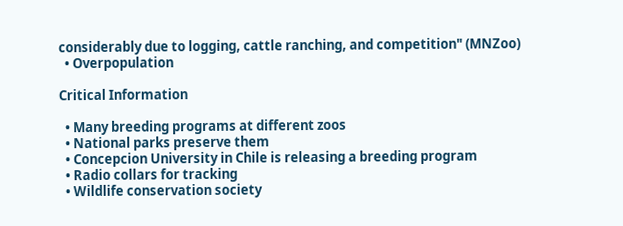considerably due to logging, cattle ranching, and competition" (MNZoo)
  • Overpopulation

Critical Information

  • Many breeding programs at different zoos
  • National parks preserve them
  • Concepcion University in Chile is releasing a breeding program
  • Radio collars for tracking
  • Wildlife conservation society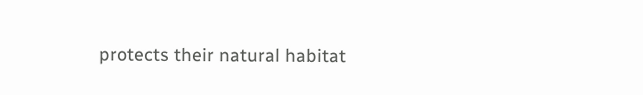protects their natural habitat